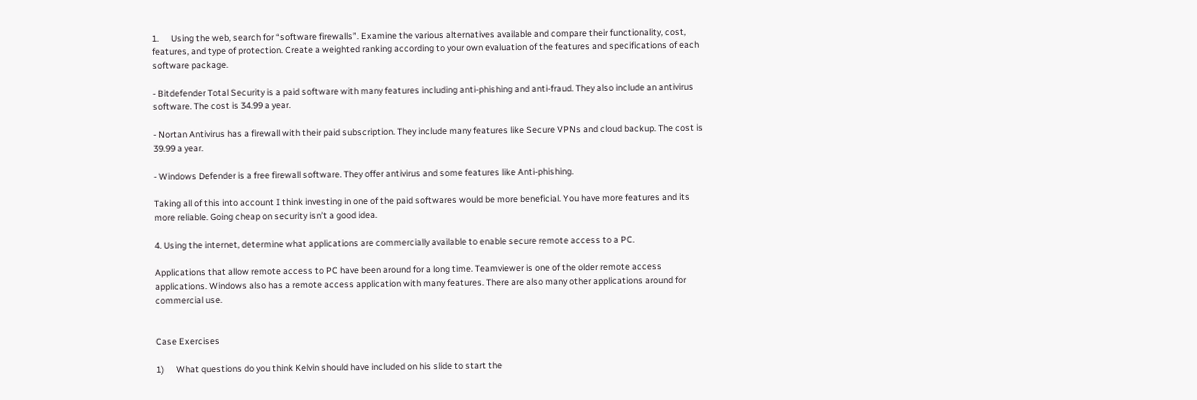1.      Using the web, search for “software firewalls”. Examine the various alternatives available and compare their functionality, cost, features, and type of protection. Create a weighted ranking according to your own evaluation of the features and specifications of each software package.

- Bitdefender Total Security is a paid software with many features including anti-phishing and anti-fraud. They also include an antivirus software. The cost is 34.99 a year.

- Nortan Antivirus has a firewall with their paid subscription. They include many features like Secure VPNs and cloud backup. The cost is 39.99 a year.

- Windows Defender is a free firewall software. They offer antivirus and some features like Anti-phishing.

Taking all of this into account I think investing in one of the paid softwares would be more beneficial. You have more features and its more reliable. Going cheap on security isn’t a good idea.

4. Using the internet, determine what applications are commercially available to enable secure remote access to a PC.

Applications that allow remote access to PC have been around for a long time. Teamviewer is one of the older remote access applications. Windows also has a remote access application with many features. There are also many other applications around for commercial use.


Case Exercises

1)      What questions do you think Kelvin should have included on his slide to start the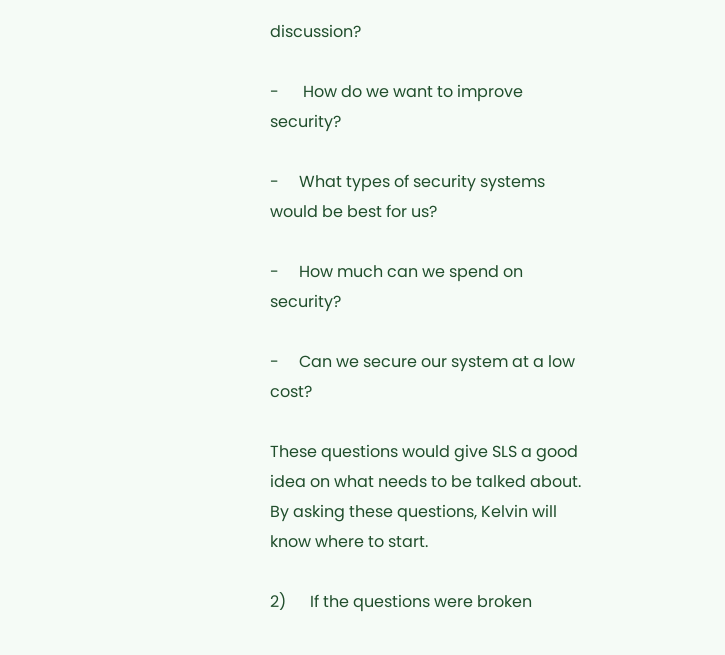discussion?

-      How do we want to improve security?

-     What types of security systems would be best for us?

-     How much can we spend on security?

-     Can we secure our system at a low cost?

These questions would give SLS a good idea on what needs to be talked about. By asking these questions, Kelvin will know where to start.

2)      If the questions were broken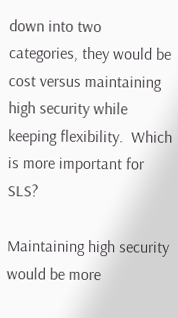down into two categories, they would be cost versus maintaining high security while keeping flexibility.  Which is more important for SLS?

Maintaining high security would be more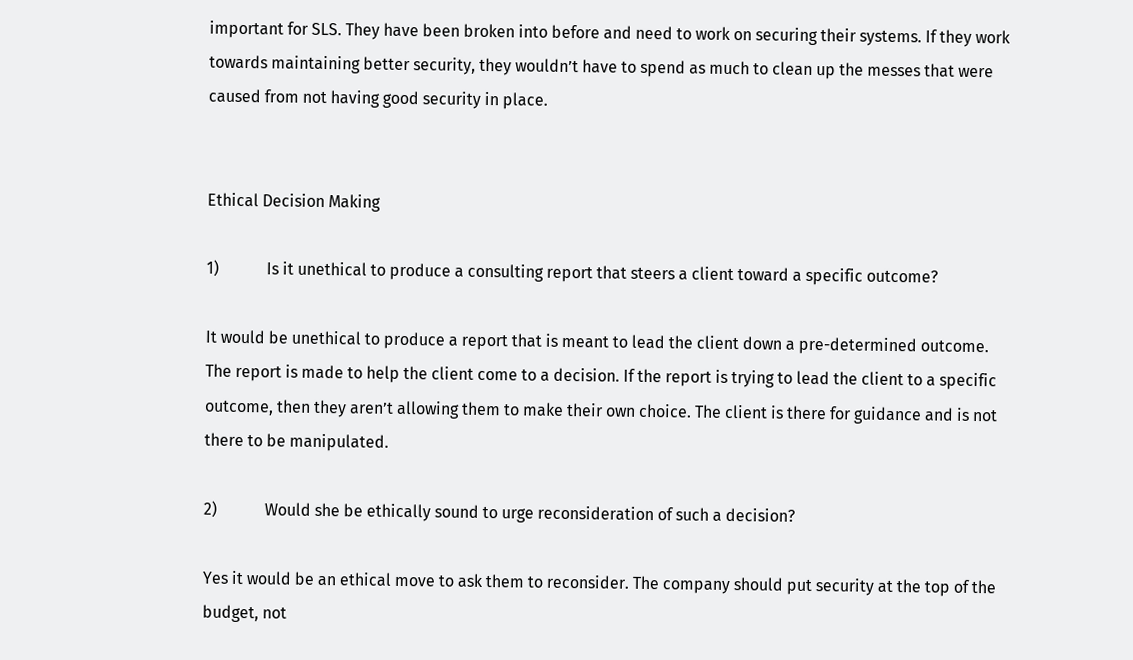important for SLS. They have been broken into before and need to work on securing their systems. If they work towards maintaining better security, they wouldn’t have to spend as much to clean up the messes that were caused from not having good security in place.


Ethical Decision Making

1)            Is it unethical to produce a consulting report that steers a client toward a specific outcome?

It would be unethical to produce a report that is meant to lead the client down a pre-determined outcome. The report is made to help the client come to a decision. If the report is trying to lead the client to a specific outcome, then they aren’t allowing them to make their own choice. The client is there for guidance and is not there to be manipulated.

2)            Would she be ethically sound to urge reconsideration of such a decision?

Yes it would be an ethical move to ask them to reconsider. The company should put security at the top of the budget, not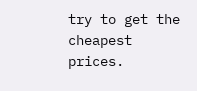try to get the cheapest prices.